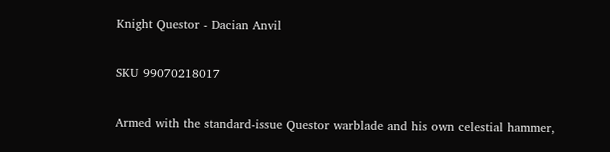Knight Questor - Dacian Anvil

SKU 99070218017

Armed with the standard-issue Questor warblade and his own celestial hammer,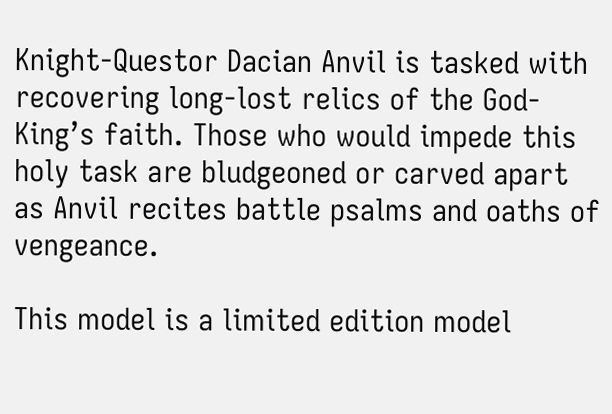Knight-Questor Dacian Anvil is tasked with recovering long-lost relics of the God-King’s faith. Those who would impede this holy task are bludgeoned or carved apart as Anvil recites battle psalms and oaths of vengeance.

This model is a limited edition model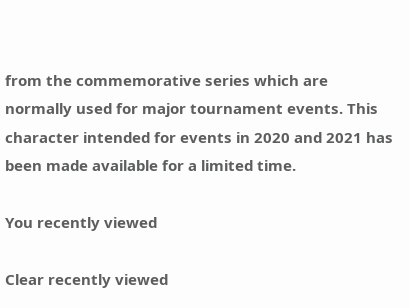from the commemorative series which are normally used for major tournament events. This character intended for events in 2020 and 2021 has been made available for a limited time.

You recently viewed

Clear recently viewed